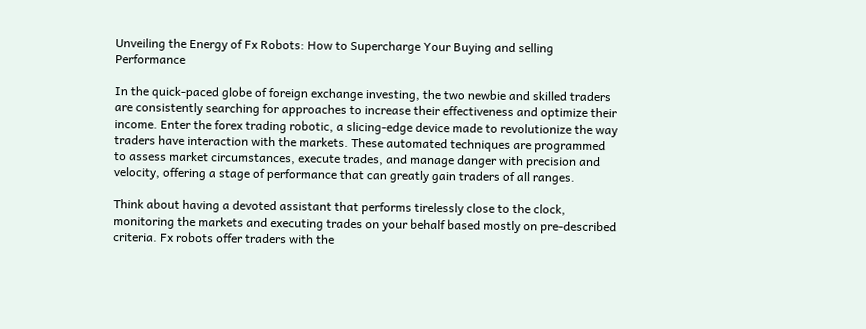Unveiling the Energy of Fx Robots: How to Supercharge Your Buying and selling Performance

In the quick-paced globe of foreign exchange investing, the two newbie and skilled traders are consistently searching for approaches to increase their effectiveness and optimize their income. Enter the forex trading robotic, a slicing-edge device made to revolutionize the way traders have interaction with the markets. These automated techniques are programmed to assess market circumstances, execute trades, and manage danger with precision and velocity, offering a stage of performance that can greatly gain traders of all ranges.

Think about having a devoted assistant that performs tirelessly close to the clock, monitoring the markets and executing trades on your behalf based mostly on pre-described criteria. Fx robots offer traders with the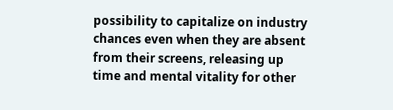possibility to capitalize on industry chances even when they are absent from their screens, releasing up time and mental vitality for other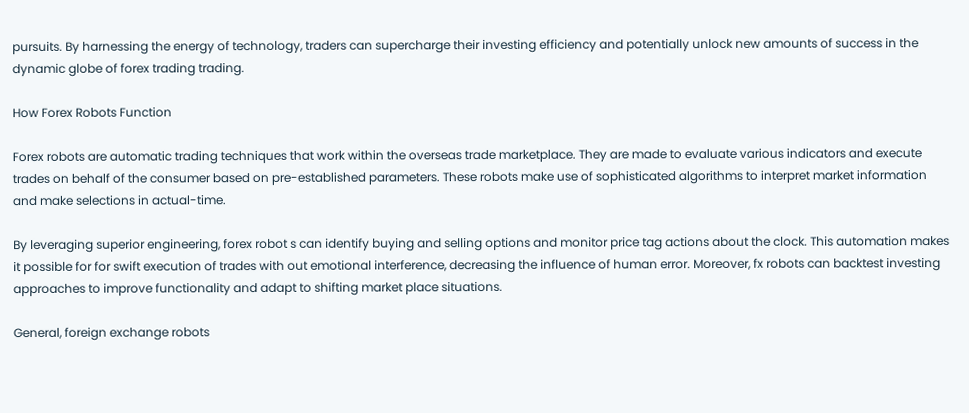pursuits. By harnessing the energy of technology, traders can supercharge their investing efficiency and potentially unlock new amounts of success in the dynamic globe of forex trading trading.

How Forex Robots Function

Forex robots are automatic trading techniques that work within the overseas trade marketplace. They are made to evaluate various indicators and execute trades on behalf of the consumer based on pre-established parameters. These robots make use of sophisticated algorithms to interpret market information and make selections in actual-time.

By leveraging superior engineering, forex robot s can identify buying and selling options and monitor price tag actions about the clock. This automation makes it possible for for swift execution of trades with out emotional interference, decreasing the influence of human error. Moreover, fx robots can backtest investing approaches to improve functionality and adapt to shifting market place situations.

General, foreign exchange robots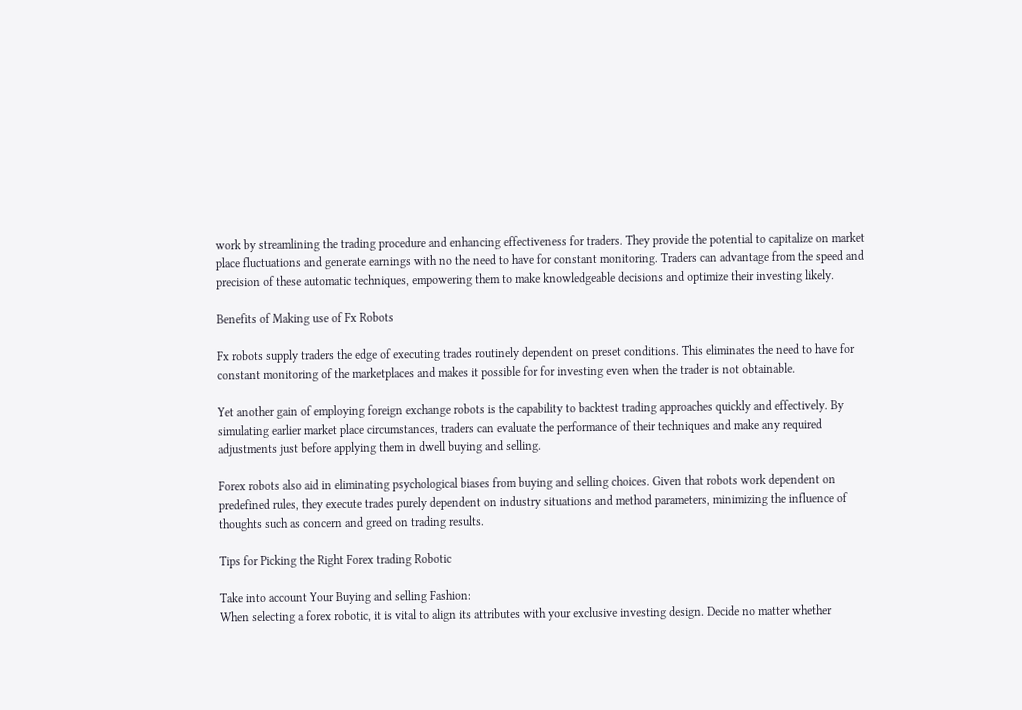work by streamlining the trading procedure and enhancing effectiveness for traders. They provide the potential to capitalize on market place fluctuations and generate earnings with no the need to have for constant monitoring. Traders can advantage from the speed and precision of these automatic techniques, empowering them to make knowledgeable decisions and optimize their investing likely.

Benefits of Making use of Fx Robots

Fx robots supply traders the edge of executing trades routinely dependent on preset conditions. This eliminates the need to have for constant monitoring of the marketplaces and makes it possible for for investing even when the trader is not obtainable.

Yet another gain of employing foreign exchange robots is the capability to backtest trading approaches quickly and effectively. By simulating earlier market place circumstances, traders can evaluate the performance of their techniques and make any required adjustments just before applying them in dwell buying and selling.

Forex robots also aid in eliminating psychological biases from buying and selling choices. Given that robots work dependent on predefined rules, they execute trades purely dependent on industry situations and method parameters, minimizing the influence of thoughts such as concern and greed on trading results.

Tips for Picking the Right Forex trading Robotic

Take into account Your Buying and selling Fashion:
When selecting a forex robotic, it is vital to align its attributes with your exclusive investing design. Decide no matter whether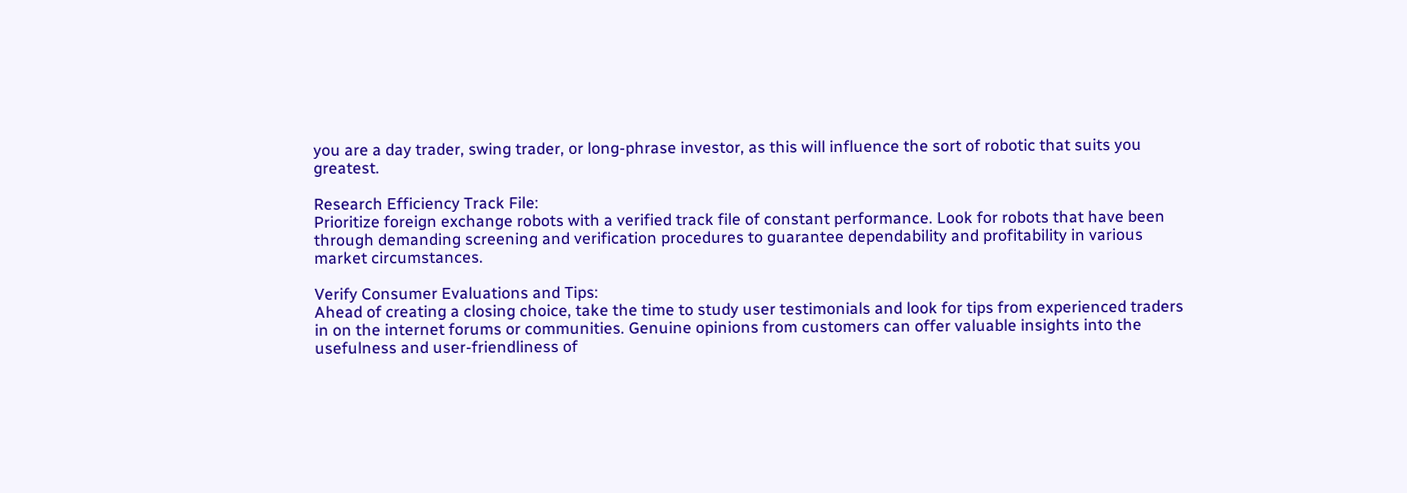you are a day trader, swing trader, or long-phrase investor, as this will influence the sort of robotic that suits you greatest.

Research Efficiency Track File:
Prioritize foreign exchange robots with a verified track file of constant performance. Look for robots that have been through demanding screening and verification procedures to guarantee dependability and profitability in various market circumstances.

Verify Consumer Evaluations and Tips:
Ahead of creating a closing choice, take the time to study user testimonials and look for tips from experienced traders in on the internet forums or communities. Genuine opinions from customers can offer valuable insights into the usefulness and user-friendliness of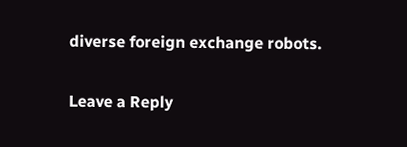diverse foreign exchange robots.

Leave a Reply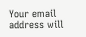Your email address will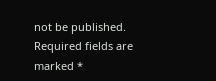not be published. Required fields are marked *